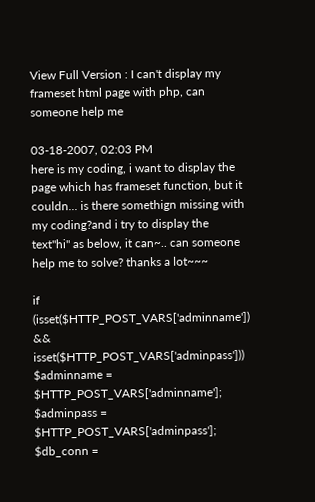View Full Version : I can't display my frameset html page with php, can someone help me

03-18-2007, 02:03 PM
here is my coding, i want to display the page which has frameset function, but it couldn... is there somethign missing with my coding?and i try to display the text"hi" as below, it can~.. can someone help me to solve? thanks a lot~~~

if (isset($HTTP_POST_VARS['adminname']) && isset($HTTP_POST_VARS['adminpass']))
$adminname = $HTTP_POST_VARS['adminname'];
$adminpass = $HTTP_POST_VARS['adminpass'];
$db_conn =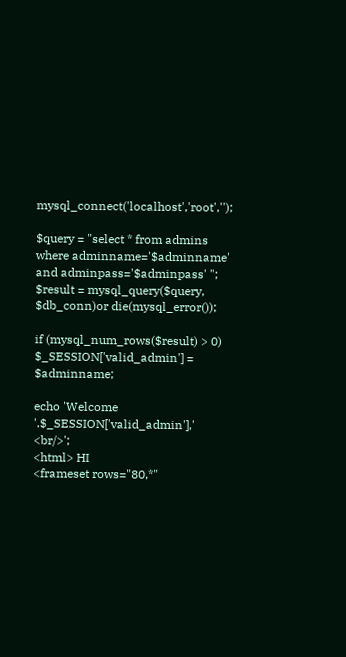mysql_connect('localhost','root','');

$query = "select * from admins where adminname='$adminname' and adminpass='$adminpass' ";
$result = mysql_query($query, $db_conn)or die(mysql_error());

if (mysql_num_rows($result) > 0)
$_SESSION['valid_admin'] = $adminname;

echo 'Welcome '.$_SESSION['valid_admin'],' <br/>';
<html> HI
<frameset rows="80,*"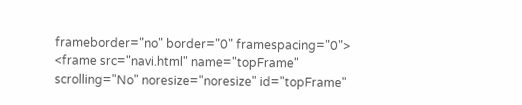frameborder="no" border="0" framespacing="0">
<frame src="navi.html" name="topFrame" scrolling="No" noresize="noresize" id="topFrame"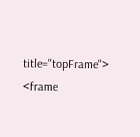title="topFrame">
<frame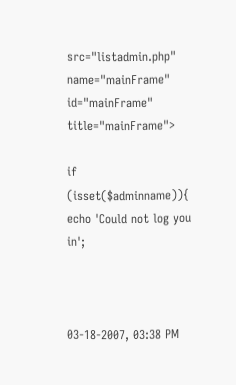src="listadmin.php" name="mainFrame" id="mainFrame" title="mainFrame">

if (isset($adminname)){
echo 'Could not log you in';



03-18-2007, 03:38 PM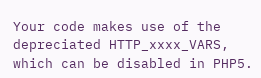Your code makes use of the depreciated HTTP_xxxx_VARS, which can be disabled in PHP5.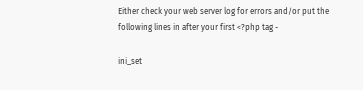Either check your web server log for errors and/or put the following lines in after your first <?php tag -

ini_set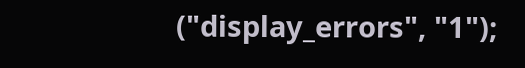("display_errors", "1");